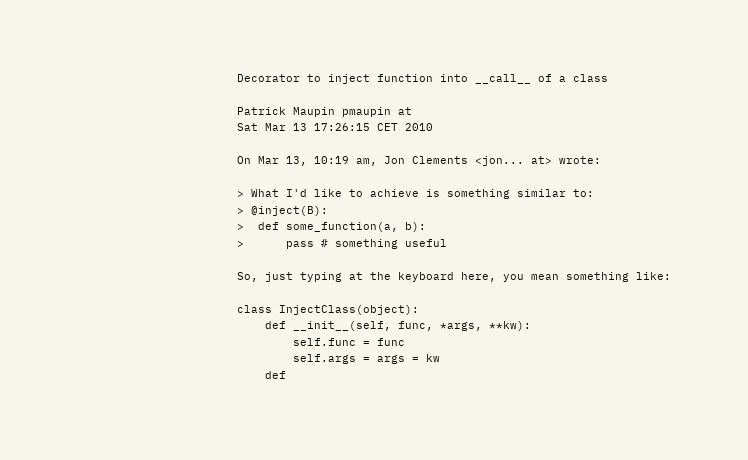Decorator to inject function into __call__ of a class

Patrick Maupin pmaupin at
Sat Mar 13 17:26:15 CET 2010

On Mar 13, 10:19 am, Jon Clements <jon... at> wrote:

> What I'd like to achieve is something similar to:
> @inject(B):
>  def some_function(a, b):
>      pass # something useful

So, just typing at the keyboard here, you mean something like:

class InjectClass(object):
    def __init__(self, func, *args, **kw):
        self.func = func
        self.args = args = kw
    def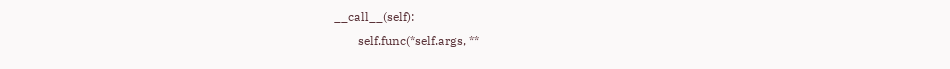__call__(self):
        self.func(*self.args, **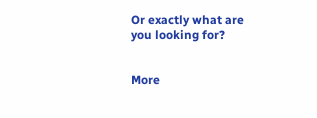Or exactly what are you looking for?


More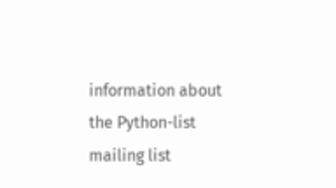information about the Python-list mailing list